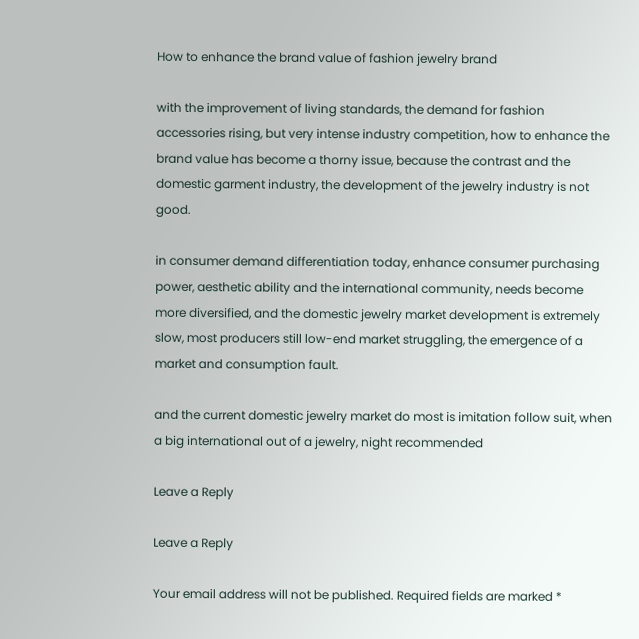How to enhance the brand value of fashion jewelry brand

with the improvement of living standards, the demand for fashion accessories rising, but very intense industry competition, how to enhance the brand value has become a thorny issue, because the contrast and the domestic garment industry, the development of the jewelry industry is not good.

in consumer demand differentiation today, enhance consumer purchasing power, aesthetic ability and the international community, needs become more diversified, and the domestic jewelry market development is extremely slow, most producers still low-end market struggling, the emergence of a market and consumption fault.

and the current domestic jewelry market do most is imitation follow suit, when a big international out of a jewelry, night recommended

Leave a Reply

Leave a Reply

Your email address will not be published. Required fields are marked *